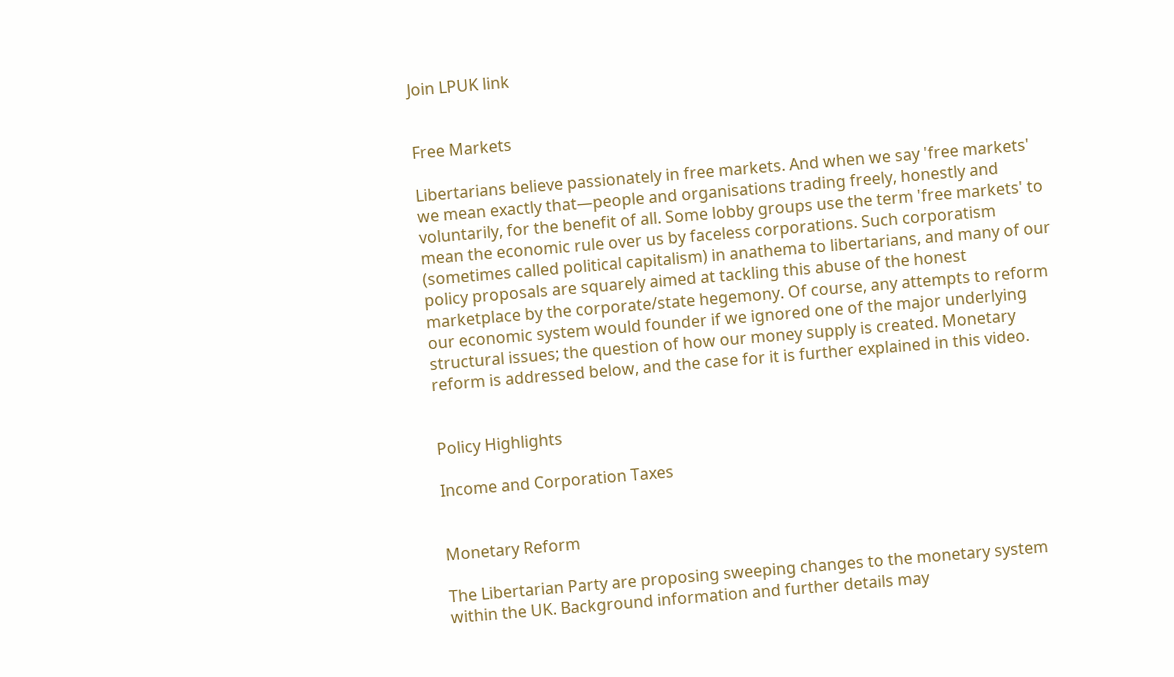Join LPUK link


Free Markets

Libertarians believe passionately in free markets. And when we say 'free markets' we mean exactly that—people and organisations trading freely, honestly and voluntarily, for the benefit of all. Some lobby groups use the term 'free markets' to mean the economic rule over us by faceless corporations. Such corporatism (sometimes called political capitalism) in anathema to libertarians, and many of our policy proposals are squarely aimed at tackling this abuse of the honest marketplace by the corporate/state hegemony. Of course, any attempts to reform our economic system would founder if we ignored one of the major underlying structural issues; the question of how our money supply is created. Monetary reform is addressed below, and the case for it is further explained in this video.


Policy Highlights

Income and Corporation Taxes


Monetary Reform

The Libertarian Party are proposing sweeping changes to the monetary system within the UK. Background information and further details may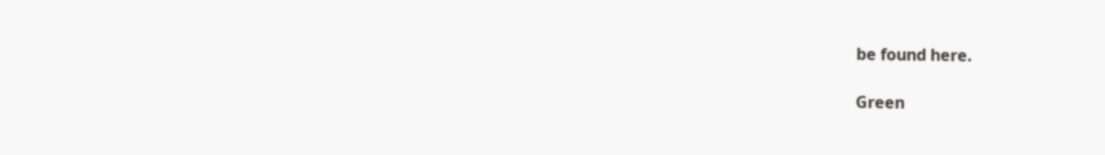be found here.

Green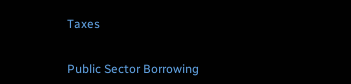Taxes


Public Sector Borrowing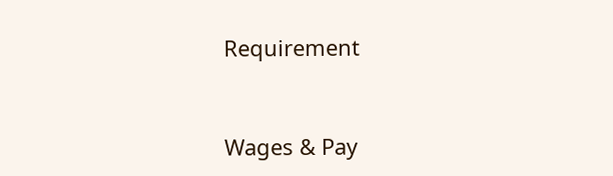Requirement


Wages & Pay